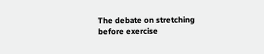The debate on stretching before exercise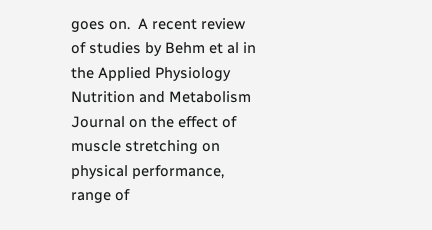goes on.  A recent review of studies by Behm et al in the Applied Physiology Nutrition and Metabolism Journal on the effect of muscle stretching on physical performance, range of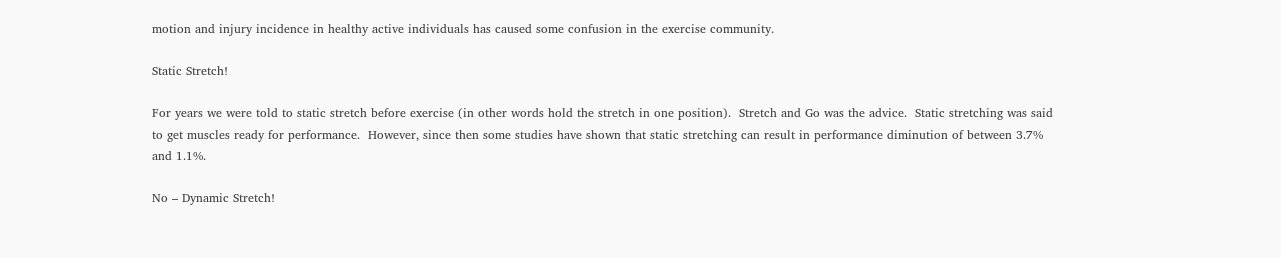motion and injury incidence in healthy active individuals has caused some confusion in the exercise community.

Static Stretch!

For years we were told to static stretch before exercise (in other words hold the stretch in one position).  Stretch and Go was the advice.  Static stretching was said to get muscles ready for performance.  However, since then some studies have shown that static stretching can result in performance diminution of between 3.7% and 1.1%.

No – Dynamic Stretch!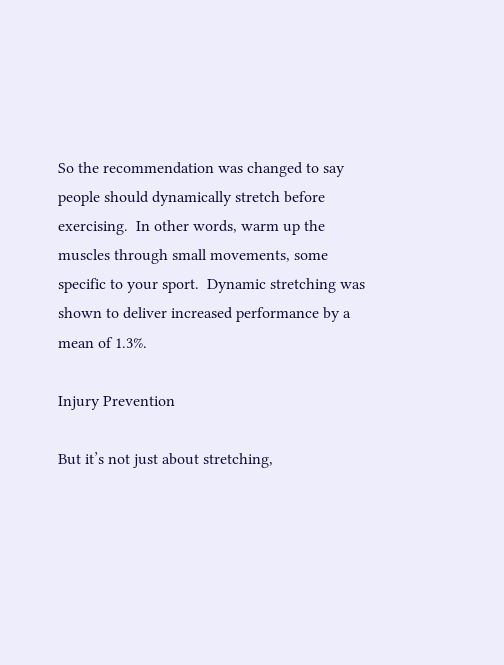So the recommendation was changed to say people should dynamically stretch before exercising.  In other words, warm up the muscles through small movements, some specific to your sport.  Dynamic stretching was shown to deliver increased performance by a mean of 1.3%.

Injury Prevention

But it’s not just about stretching,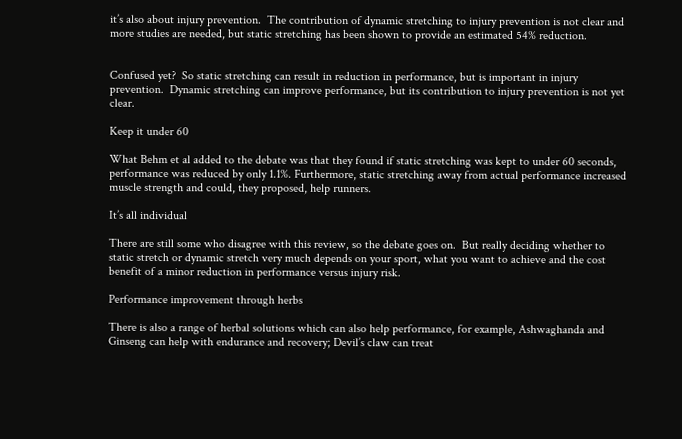it’s also about injury prevention.  The contribution of dynamic stretching to injury prevention is not clear and more studies are needed, but static stretching has been shown to provide an estimated 54% reduction.


Confused yet?  So static stretching can result in reduction in performance, but is important in injury prevention.  Dynamic stretching can improve performance, but its contribution to injury prevention is not yet clear.

Keep it under 60

What Behm et al added to the debate was that they found if static stretching was kept to under 60 seconds, performance was reduced by only 1.1%. Furthermore, static stretching away from actual performance increased muscle strength and could, they proposed, help runners.

It’s all individual

There are still some who disagree with this review, so the debate goes on.  But really deciding whether to static stretch or dynamic stretch very much depends on your sport, what you want to achieve and the cost benefit of a minor reduction in performance versus injury risk.

Performance improvement through herbs

There is also a range of herbal solutions which can also help performance, for example, Ashwaghanda and Ginseng can help with endurance and recovery; Devil’s claw can treat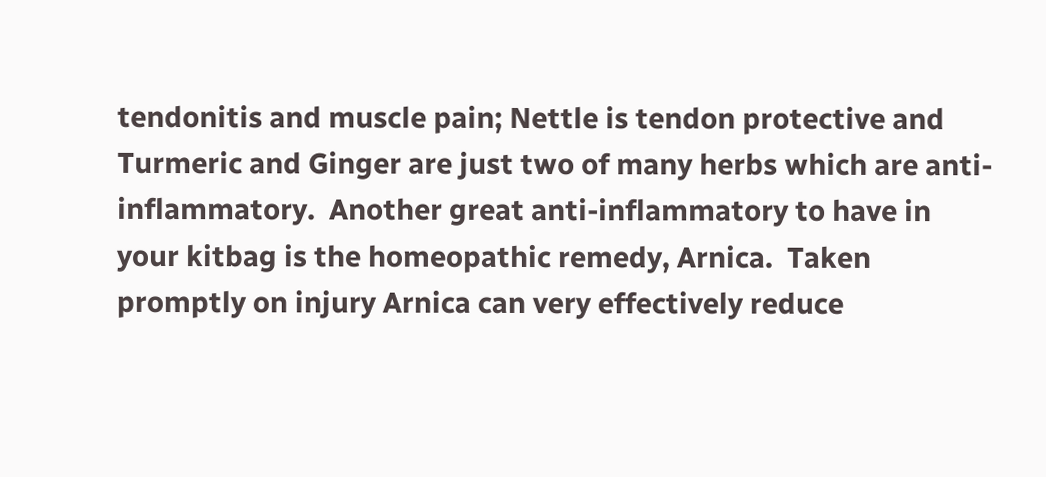tendonitis and muscle pain; Nettle is tendon protective and Turmeric and Ginger are just two of many herbs which are anti-inflammatory.  Another great anti-inflammatory to have in your kitbag is the homeopathic remedy, Arnica.  Taken promptly on injury Arnica can very effectively reduce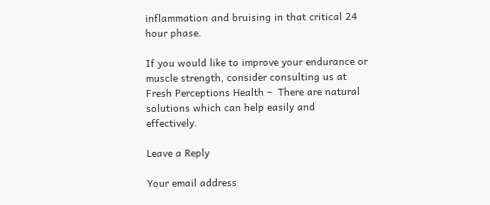inflammation and bruising in that critical 24 hour phase.

If you would like to improve your endurance or muscle strength, consider consulting us at Fresh Perceptions Health –  There are natural solutions which can help easily and effectively.

Leave a Reply

Your email address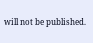will not be published.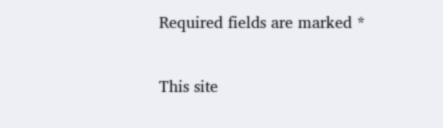Required fields are marked *

This site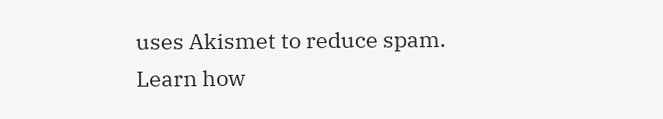uses Akismet to reduce spam. Learn how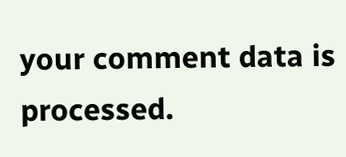your comment data is processed.